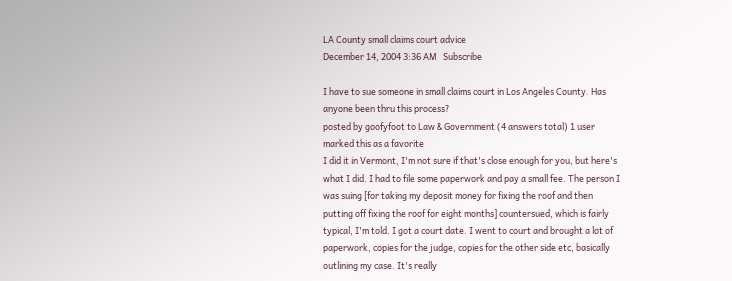LA County small claims court advice
December 14, 2004 3:36 AM   Subscribe

I have to sue someone in small claims court in Los Angeles County. Has anyone been thru this process?
posted by goofyfoot to Law & Government (4 answers total) 1 user marked this as a favorite
I did it in Vermont, I'm not sure if that's close enough for you, but here's what I did. I had to file some paperwork and pay a small fee. The person I was suing [for taking my deposit money for fixing the roof and then putting off fixing the roof for eight months] countersued, which is fairly typical, I'm told. I got a court date. I went to court and brought a lot of paperwork, copies for the judge, copies for the other side etc, basically outlining my case. It's really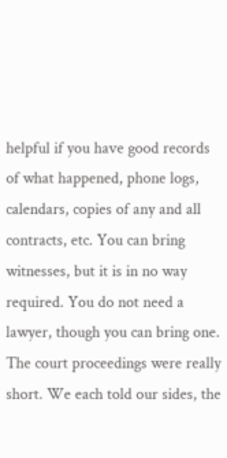helpful if you have good records of what happened, phone logs, calendars, copies of any and all contracts, etc. You can bring witnesses, but it is in no way required. You do not need a lawyer, though you can bring one. The court proceedings were really short. We each told our sides, the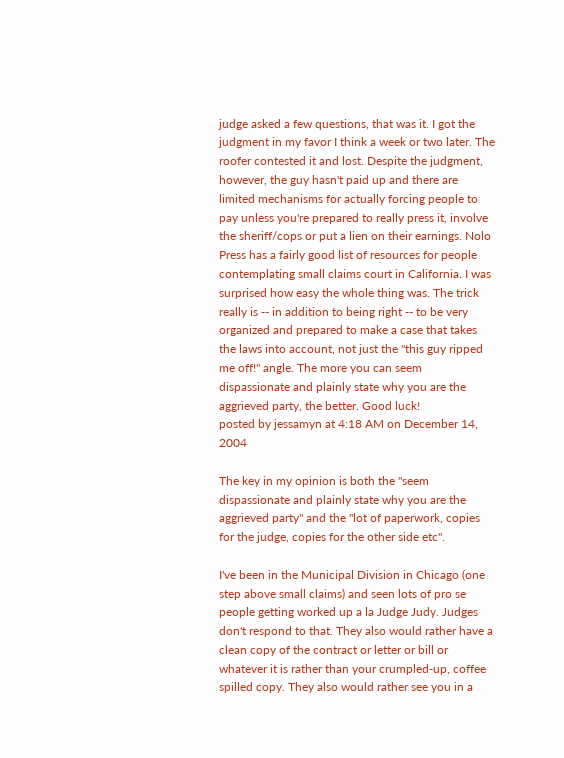judge asked a few questions, that was it. I got the judgment in my favor I think a week or two later. The roofer contested it and lost. Despite the judgment, however, the guy hasn't paid up and there are limited mechanisms for actually forcing people to pay unless you're prepared to really press it, involve the sheriff/cops or put a lien on their earnings. Nolo Press has a fairly good list of resources for people contemplating small claims court in California. I was surprised how easy the whole thing was. The trick really is -- in addition to being right -- to be very organized and prepared to make a case that takes the laws into account, not just the "this guy ripped me off!" angle. The more you can seem dispassionate and plainly state why you are the aggrieved party, the better. Good luck!
posted by jessamyn at 4:18 AM on December 14, 2004

The key in my opinion is both the "seem dispassionate and plainly state why you are the aggrieved party" and the "lot of paperwork, copies for the judge, copies for the other side etc".

I've been in the Municipal Division in Chicago (one step above small claims) and seen lots of pro se people getting worked up a la Judge Judy. Judges don't respond to that. They also would rather have a clean copy of the contract or letter or bill or whatever it is rather than your crumpled-up, coffee spilled copy. They also would rather see you in a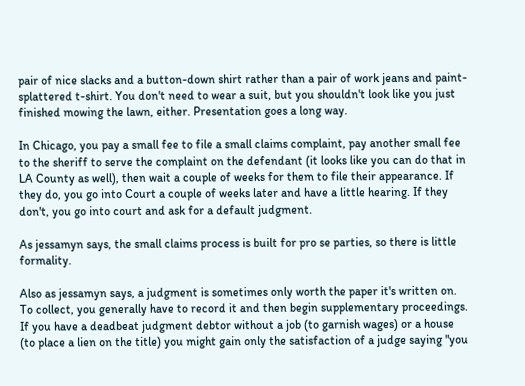pair of nice slacks and a button-down shirt rather than a pair of work jeans and paint-splattered t-shirt. You don't need to wear a suit, but you shouldn't look like you just finished mowing the lawn, either. Presentation goes a long way.

In Chicago, you pay a small fee to file a small claims complaint, pay another small fee to the sheriff to serve the complaint on the defendant (it looks like you can do that in LA County as well), then wait a couple of weeks for them to file their appearance. If they do, you go into Court a couple of weeks later and have a little hearing. If they don't, you go into court and ask for a default judgment.

As jessamyn says, the small claims process is built for pro se parties, so there is little formality.

Also as jessamyn says, a judgment is sometimes only worth the paper it's written on. To collect, you generally have to record it and then begin supplementary proceedings. If you have a deadbeat judgment debtor without a job (to garnish wages) or a house (to place a lien on the title) you might gain only the satisfaction of a judge saying "you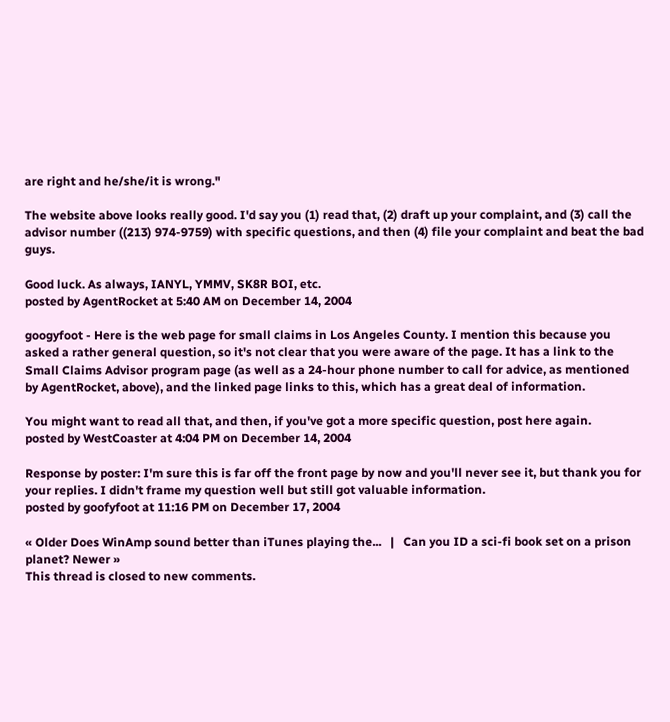are right and he/she/it is wrong."

The website above looks really good. I'd say you (1) read that, (2) draft up your complaint, and (3) call the advisor number ((213) 974-9759) with specific questions, and then (4) file your complaint and beat the bad guys.

Good luck. As always, IANYL, YMMV, SK8R BOI, etc.
posted by AgentRocket at 5:40 AM on December 14, 2004

googyfoot - Here is the web page for small claims in Los Angeles County. I mention this because you asked a rather general question, so it's not clear that you were aware of the page. It has a link to the Small Claims Advisor program page (as well as a 24-hour phone number to call for advice, as mentioned by AgentRocket, above), and the linked page links to this, which has a great deal of information.

You might want to read all that, and then, if you've got a more specific question, post here again.
posted by WestCoaster at 4:04 PM on December 14, 2004

Response by poster: I'm sure this is far off the front page by now and you'll never see it, but thank you for your replies. I didn't frame my question well but still got valuable information.
posted by goofyfoot at 11:16 PM on December 17, 2004

« Older Does WinAmp sound better than iTunes playing the...   |   Can you ID a sci-fi book set on a prison planet? Newer »
This thread is closed to new comments.